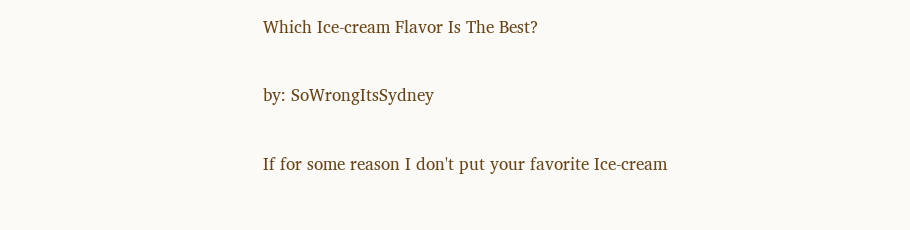Which Ice-cream Flavor Is The Best?

by: SoWrongItsSydney

If for some reason I don't put your favorite Ice-cream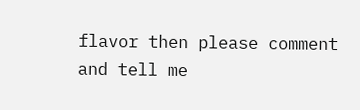flavor then please comment and tell me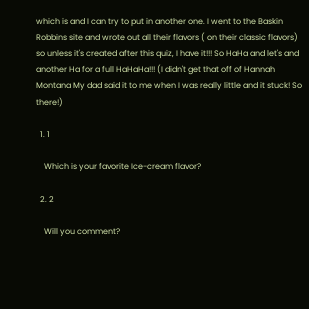which is and I can try to put in another one. I went to the Baskin Robbins site and wrote out all their flavors ( on their classic flavors) so unless it's created after this quiz, I have it!!! So HaHa and let's and another Ha for a full HaHaHa!!! (I didn't get that off of Hannah Montana My dad said it to me when I was really little and it stuck! So there!)

  1. 1

    Which is your favorite Ice-cream flavor?

  2. 2

    Will you comment?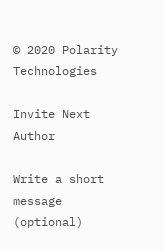© 2020 Polarity Technologies

Invite Next Author

Write a short message (optional)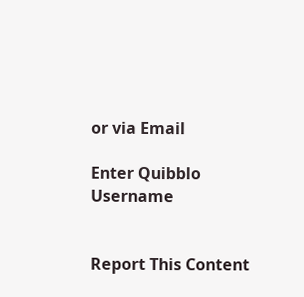or via Email

Enter Quibblo Username


Report This Content